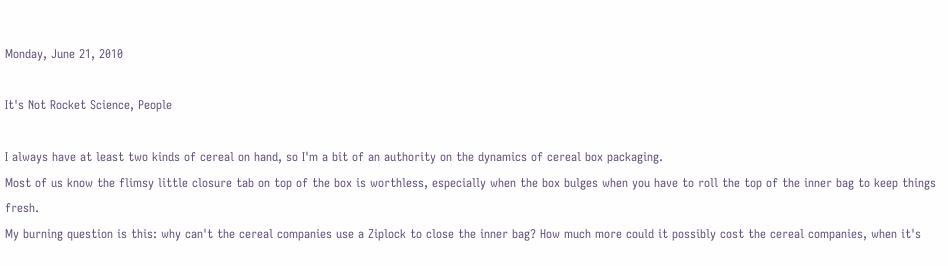Monday, June 21, 2010

It's Not Rocket Science, People

I always have at least two kinds of cereal on hand, so I'm a bit of an authority on the dynamics of cereal box packaging.
Most of us know the flimsy little closure tab on top of the box is worthless, especially when the box bulges when you have to roll the top of the inner bag to keep things fresh.
My burning question is this: why can't the cereal companies use a Ziplock to close the inner bag? How much more could it possibly cost the cereal companies, when it's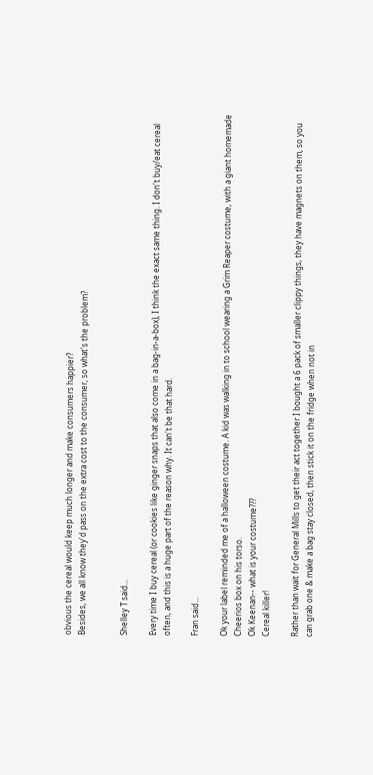obvious the cereal would keep much longer and make consumers happier?
Besides, we all know they'd pass on the extra cost to the consumer, so what's the problem?


Shelley T said...

Every time I buy cereal (or cookies like ginger snaps that also come in a bag-in-a-box), I think the exact same thing. I don't buy/eat cereal often, and this is a huge part of the reason why. It can't be that hard.

Fran said...

Ok your label reminded me of a halloween costume. A kid was walking in to school wearing a Grim Reaper costume, with a giant homemade Cheerios box on his torso.
Ok Keenan-- what is your costume???
Cereal killer!

Rather than wait for General Mills to get their act together I bought a 6 pack of smaller clippy things, they have magnets on them, so you can grab one & make a bag stay closed, then stick it on the fridge when not in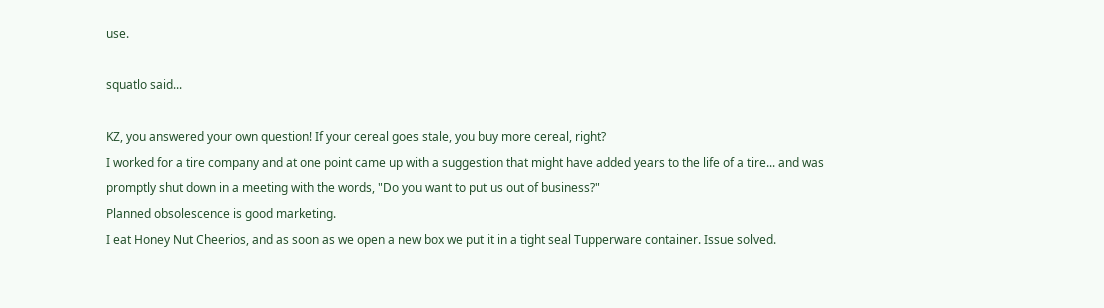use.

squatlo said...

KZ, you answered your own question! If your cereal goes stale, you buy more cereal, right?
I worked for a tire company and at one point came up with a suggestion that might have added years to the life of a tire... and was promptly shut down in a meeting with the words, "Do you want to put us out of business?"
Planned obsolescence is good marketing.
I eat Honey Nut Cheerios, and as soon as we open a new box we put it in a tight seal Tupperware container. Issue solved.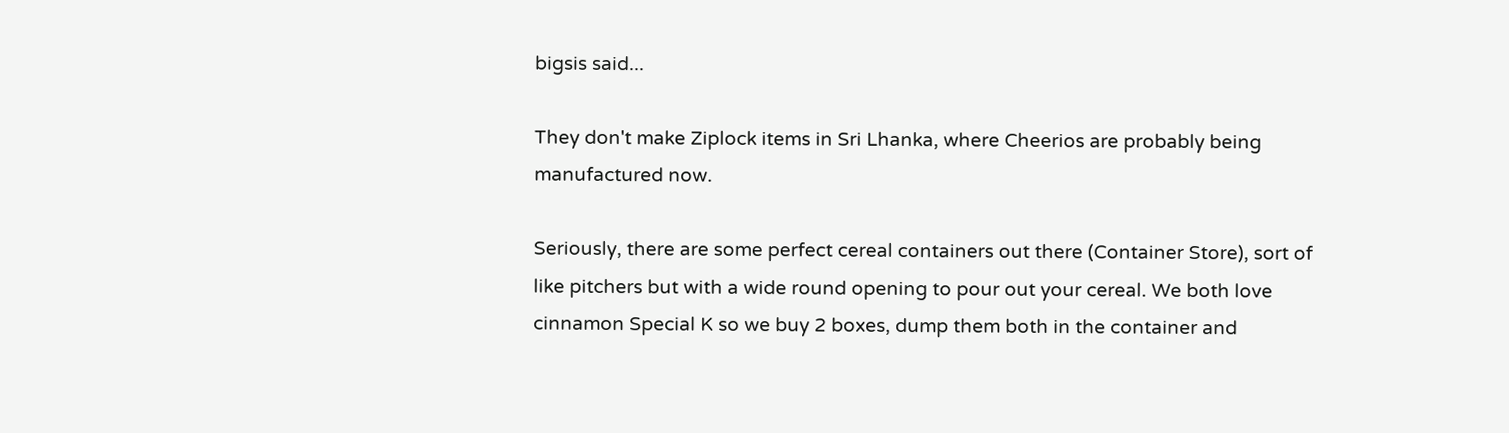bigsis said...

They don't make Ziplock items in Sri Lhanka, where Cheerios are probably being manufactured now.

Seriously, there are some perfect cereal containers out there (Container Store), sort of like pitchers but with a wide round opening to pour out your cereal. We both love cinnamon Special K so we buy 2 boxes, dump them both in the container and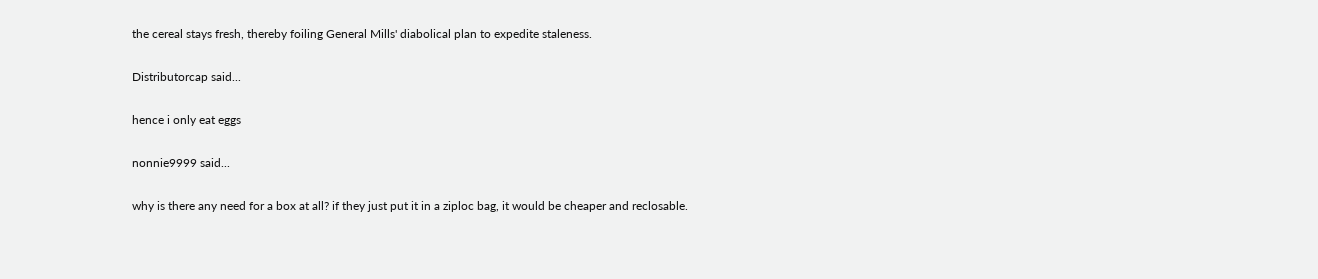the cereal stays fresh, thereby foiling General Mills' diabolical plan to expedite staleness.

Distributorcap said...

hence i only eat eggs

nonnie9999 said...

why is there any need for a box at all? if they just put it in a ziploc bag, it would be cheaper and reclosable.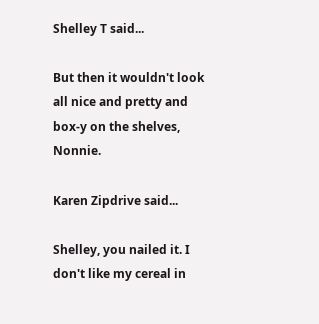Shelley T said...

But then it wouldn't look all nice and pretty and box-y on the shelves, Nonnie.

Karen Zipdrive said...

Shelley, you nailed it. I don't like my cereal in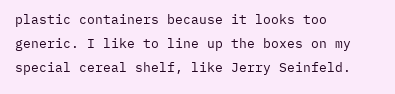plastic containers because it looks too generic. I like to line up the boxes on my special cereal shelf, like Jerry Seinfeld.